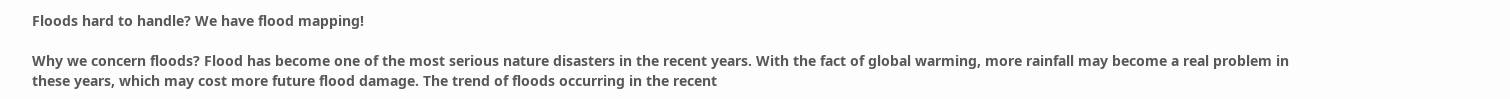Floods hard to handle? We have flood mapping!

Why we concern floods? Flood has become one of the most serious nature disasters in the recent years. With the fact of global warming, more rainfall may become a real problem in these years, which may cost more future flood damage. The trend of floods occurring in the recent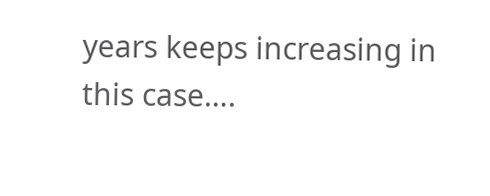years keeps increasing in this case….